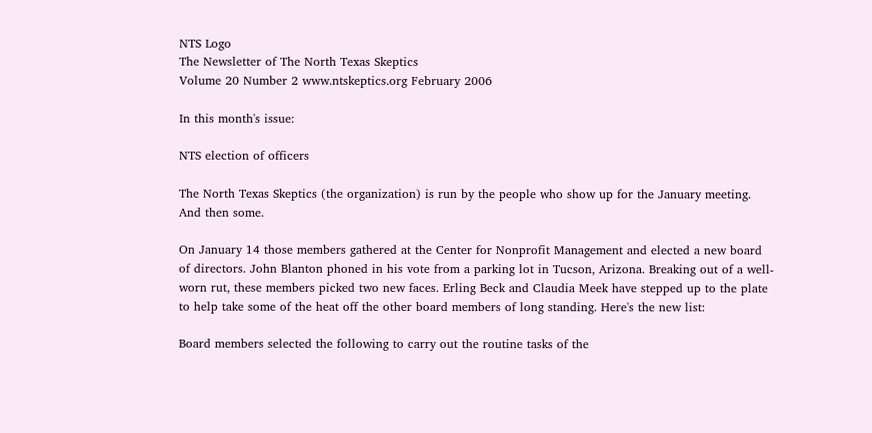NTS Logo
The Newsletter of The North Texas Skeptics
Volume 20 Number 2 www.ntskeptics.org February 2006

In this month's issue:

NTS election of officers

The North Texas Skeptics (the organization) is run by the people who show up for the January meeting. And then some.

On January 14 those members gathered at the Center for Nonprofit Management and elected a new board of directors. John Blanton phoned in his vote from a parking lot in Tucson, Arizona. Breaking out of a well-worn rut, these members picked two new faces. Erling Beck and Claudia Meek have stepped up to the plate to help take some of the heat off the other board members of long standing. Here's the new list:

Board members selected the following to carry out the routine tasks of the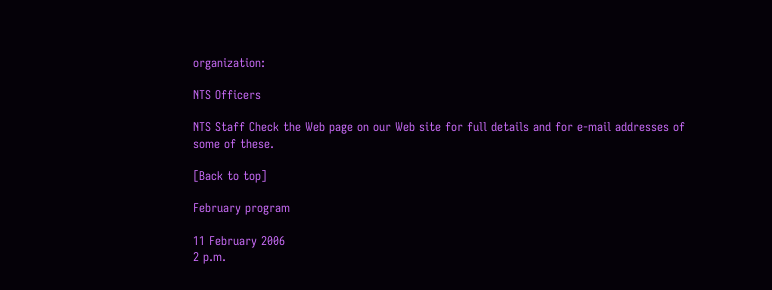organization:

NTS Officers

NTS Staff Check the Web page on our Web site for full details and for e-mail addresses of some of these.

[Back to top]

February program

11 February 2006
2 p.m.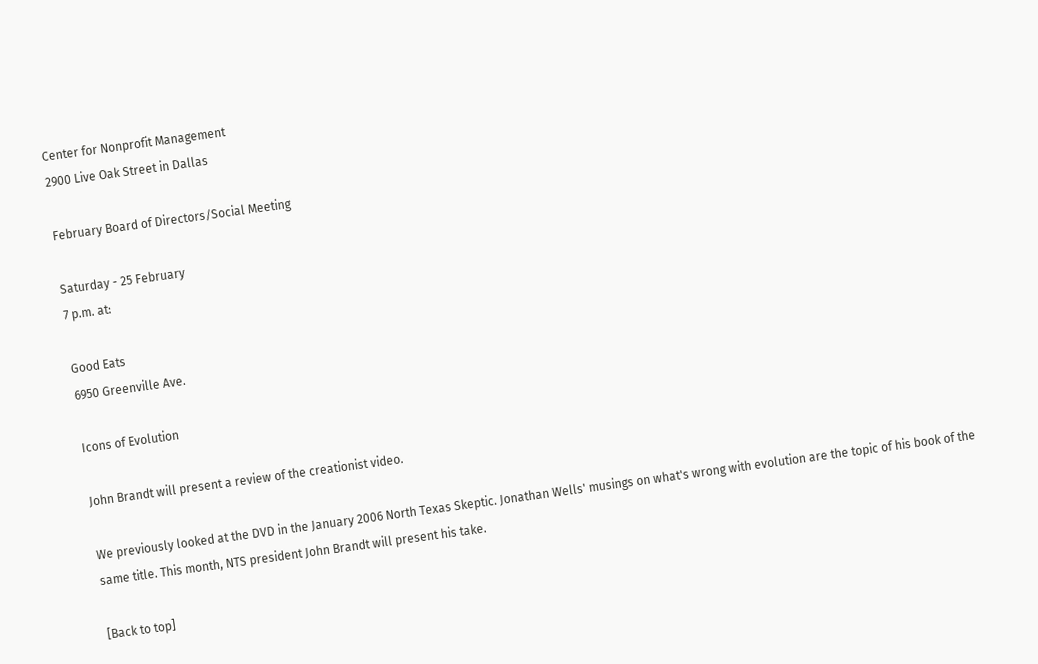Center for Nonprofit Management
2900 Live Oak Street in Dallas

February Board of Directors/Social Meeting

Saturday - 25 February
7 p.m. at:

Good Eats
6950 Greenville Ave.

Icons of Evolution

John Brandt will present a review of the creationist video.

We previously looked at the DVD in the January 2006 North Texas Skeptic. Jonathan Wells' musings on what's wrong with evolution are the topic of his book of the same title. This month, NTS president John Brandt will present his take.

[Back to top]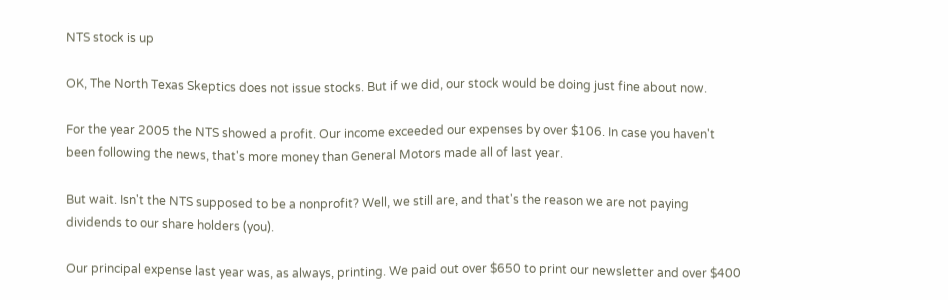NTS stock is up

OK, The North Texas Skeptics does not issue stocks. But if we did, our stock would be doing just fine about now.

For the year 2005 the NTS showed a profit. Our income exceeded our expenses by over $106. In case you haven't been following the news, that's more money than General Motors made all of last year.

But wait. Isn't the NTS supposed to be a nonprofit? Well, we still are, and that's the reason we are not paying dividends to our share holders (you).

Our principal expense last year was, as always, printing. We paid out over $650 to print our newsletter and over $400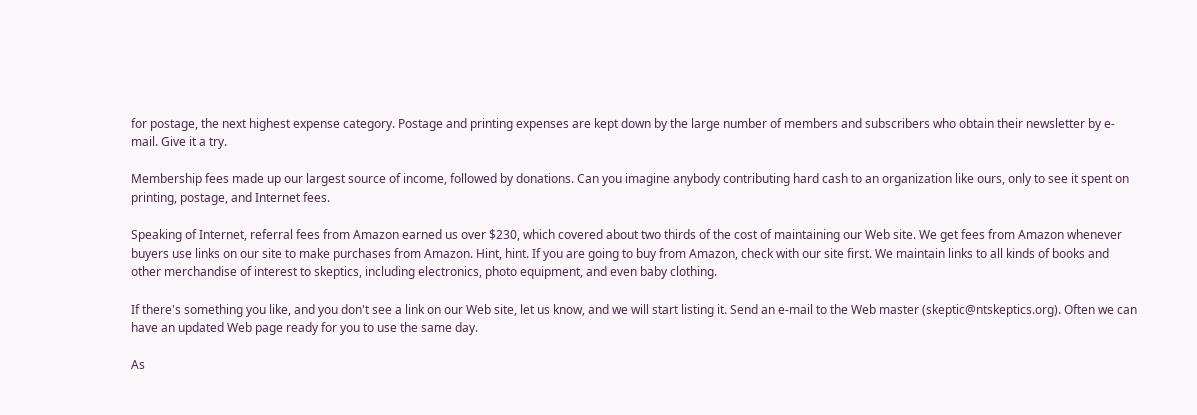for postage, the next highest expense category. Postage and printing expenses are kept down by the large number of members and subscribers who obtain their newsletter by e-mail. Give it a try.

Membership fees made up our largest source of income, followed by donations. Can you imagine anybody contributing hard cash to an organization like ours, only to see it spent on printing, postage, and Internet fees.

Speaking of Internet, referral fees from Amazon earned us over $230, which covered about two thirds of the cost of maintaining our Web site. We get fees from Amazon whenever buyers use links on our site to make purchases from Amazon. Hint, hint. If you are going to buy from Amazon, check with our site first. We maintain links to all kinds of books and other merchandise of interest to skeptics, including electronics, photo equipment, and even baby clothing.

If there's something you like, and you don't see a link on our Web site, let us know, and we will start listing it. Send an e-mail to the Web master (skeptic@ntskeptics.org). Often we can have an updated Web page ready for you to use the same day.

As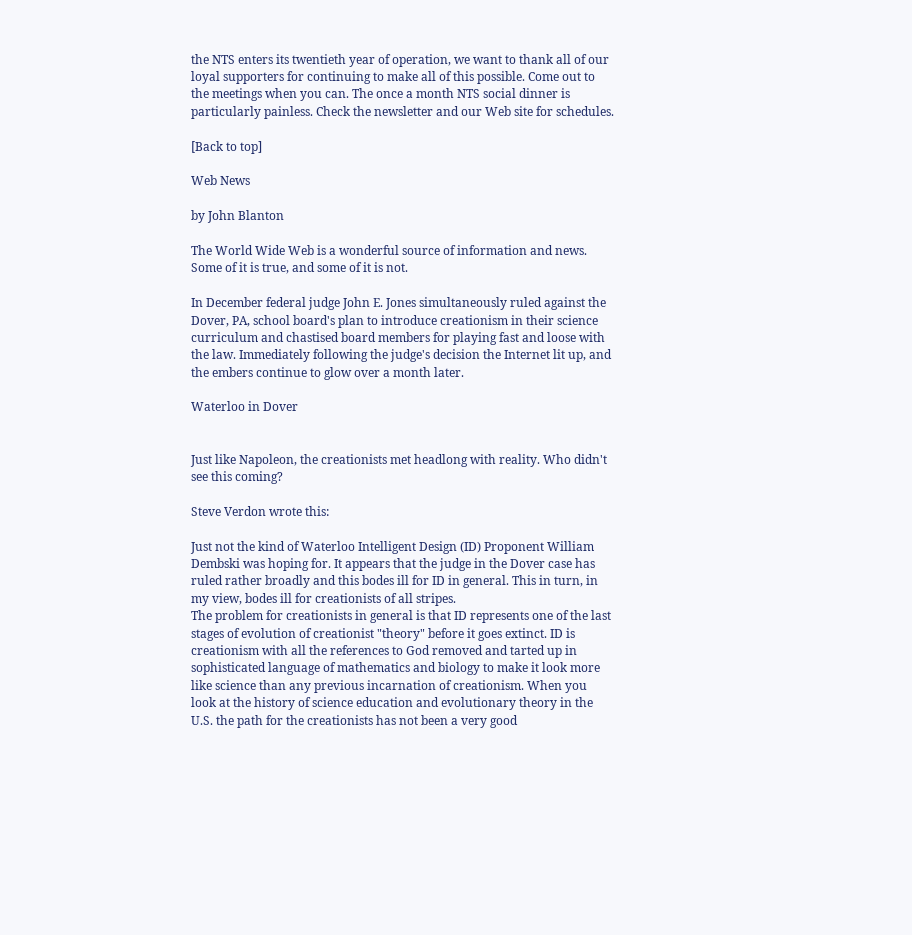the NTS enters its twentieth year of operation, we want to thank all of our loyal supporters for continuing to make all of this possible. Come out to the meetings when you can. The once a month NTS social dinner is particularly painless. Check the newsletter and our Web site for schedules.

[Back to top]

Web News

by John Blanton

The World Wide Web is a wonderful source of information and news. Some of it is true, and some of it is not.

In December federal judge John E. Jones simultaneously ruled against the Dover, PA, school board's plan to introduce creationism in their science curriculum and chastised board members for playing fast and loose with the law. Immediately following the judge's decision the Internet lit up, and the embers continue to glow over a month later.

Waterloo in Dover


Just like Napoleon, the creationists met headlong with reality. Who didn't see this coming?

Steve Verdon wrote this:

Just not the kind of Waterloo Intelligent Design (ID) Proponent William Dembski was hoping for. It appears that the judge in the Dover case has ruled rather broadly and this bodes ill for ID in general. This in turn, in my view, bodes ill for creationists of all stripes.
The problem for creationists in general is that ID represents one of the last stages of evolution of creationist "theory" before it goes extinct. ID is creationism with all the references to God removed and tarted up in sophisticated language of mathematics and biology to make it look more like science than any previous incarnation of creationism. When you look at the history of science education and evolutionary theory in the U.S. the path for the creationists has not been a very good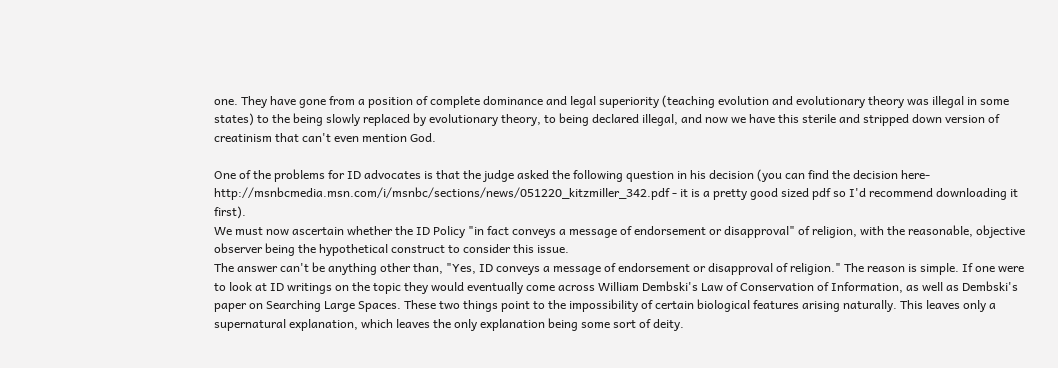one. They have gone from a position of complete dominance and legal superiority (teaching evolution and evolutionary theory was illegal in some states) to the being slowly replaced by evolutionary theory, to being declared illegal, and now we have this sterile and stripped down version of creatinism that can't even mention God.

One of the problems for ID advocates is that the judge asked the following question in his decision (you can find the decision here- http://msnbcmedia.msn.com/i/msnbc/sections/news/051220_kitzmiller_342.pdf - it is a pretty good sized pdf so I'd recommend downloading it first).
We must now ascertain whether the ID Policy "in fact conveys a message of endorsement or disapproval" of religion, with the reasonable, objective observer being the hypothetical construct to consider this issue.
The answer can't be anything other than, "Yes, ID conveys a message of endorsement or disapproval of religion." The reason is simple. If one were to look at ID writings on the topic they would eventually come across William Dembski's Law of Conservation of Information, as well as Dembski's paper on Searching Large Spaces. These two things point to the impossibility of certain biological features arising naturally. This leaves only a supernatural explanation, which leaves the only explanation being some sort of deity.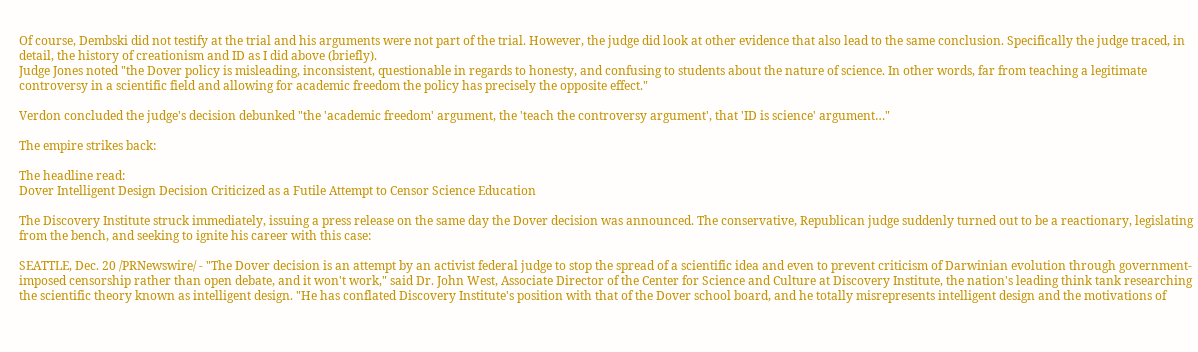Of course, Dembski did not testify at the trial and his arguments were not part of the trial. However, the judge did look at other evidence that also lead to the same conclusion. Specifically the judge traced, in detail, the history of creationism and ID as I did above (briefly).
Judge Jones noted "the Dover policy is misleading, inconsistent, questionable in regards to honesty, and confusing to students about the nature of science. In other words, far from teaching a legitimate controversy in a scientific field and allowing for academic freedom the policy has precisely the opposite effect."

Verdon concluded the judge's decision debunked "the 'academic freedom' argument, the 'teach the controversy argument', that 'ID is science' argument…"

The empire strikes back:

The headline read:
Dover Intelligent Design Decision Criticized as a Futile Attempt to Censor Science Education

The Discovery Institute struck immediately, issuing a press release on the same day the Dover decision was announced. The conservative, Republican judge suddenly turned out to be a reactionary, legislating from the bench, and seeking to ignite his career with this case:

SEATTLE, Dec. 20 /PRNewswire/ - "The Dover decision is an attempt by an activist federal judge to stop the spread of a scientific idea and even to prevent criticism of Darwinian evolution through government-imposed censorship rather than open debate, and it won't work," said Dr. John West, Associate Director of the Center for Science and Culture at Discovery Institute, the nation's leading think tank researching the scientific theory known as intelligent design. "He has conflated Discovery Institute's position with that of the Dover school board, and he totally misrepresents intelligent design and the motivations of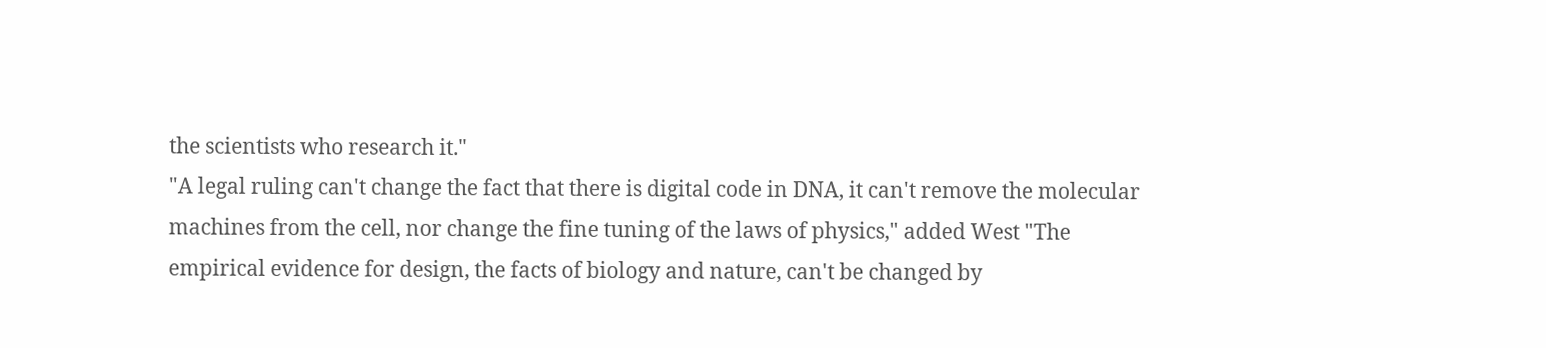the scientists who research it."
"A legal ruling can't change the fact that there is digital code in DNA, it can't remove the molecular machines from the cell, nor change the fine tuning of the laws of physics," added West "The empirical evidence for design, the facts of biology and nature, can't be changed by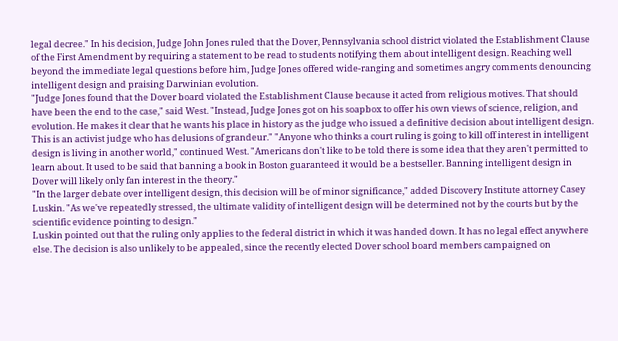legal decree." In his decision, Judge John Jones ruled that the Dover, Pennsylvania school district violated the Establishment Clause of the First Amendment by requiring a statement to be read to students notifying them about intelligent design. Reaching well beyond the immediate legal questions before him, Judge Jones offered wide-ranging and sometimes angry comments denouncing intelligent design and praising Darwinian evolution.
"Judge Jones found that the Dover board violated the Establishment Clause because it acted from religious motives. That should have been the end to the case," said West. "Instead, Judge Jones got on his soapbox to offer his own views of science, religion, and evolution. He makes it clear that he wants his place in history as the judge who issued a definitive decision about intelligent design. This is an activist judge who has delusions of grandeur." "Anyone who thinks a court ruling is going to kill off interest in intelligent design is living in another world," continued West. "Americans don't like to be told there is some idea that they aren't permitted to learn about. It used to be said that banning a book in Boston guaranteed it would be a bestseller. Banning intelligent design in Dover will likely only fan interest in the theory."
"In the larger debate over intelligent design, this decision will be of minor significance," added Discovery Institute attorney Casey Luskin. "As we've repeatedly stressed, the ultimate validity of intelligent design will be determined not by the courts but by the scientific evidence pointing to design."
Luskin pointed out that the ruling only applies to the federal district in which it was handed down. It has no legal effect anywhere else. The decision is also unlikely to be appealed, since the recently elected Dover school board members campaigned on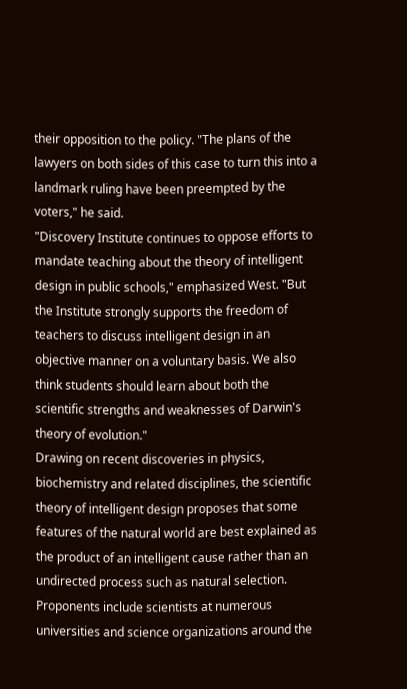their opposition to the policy. "The plans of the lawyers on both sides of this case to turn this into a landmark ruling have been preempted by the voters," he said.
"Discovery Institute continues to oppose efforts to mandate teaching about the theory of intelligent design in public schools," emphasized West. "But the Institute strongly supports the freedom of teachers to discuss intelligent design in an objective manner on a voluntary basis. We also think students should learn about both the scientific strengths and weaknesses of Darwin's theory of evolution."
Drawing on recent discoveries in physics, biochemistry and related disciplines, the scientific theory of intelligent design proposes that some features of the natural world are best explained as the product of an intelligent cause rather than an undirected process such as natural selection. Proponents include scientists at numerous universities and science organizations around the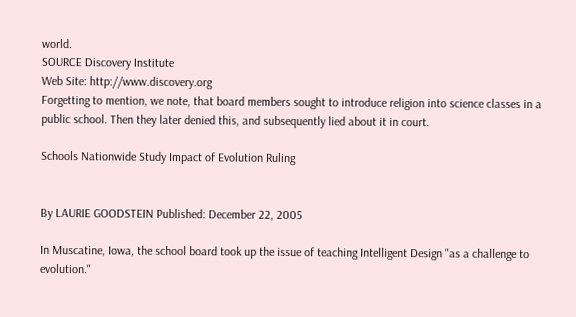world.
SOURCE Discovery Institute
Web Site: http://www.discovery.org
Forgetting to mention, we note, that board members sought to introduce religion into science classes in a public school. Then they later denied this, and subsequently lied about it in court.

Schools Nationwide Study Impact of Evolution Ruling


By LAURIE GOODSTEIN Published: December 22, 2005

In Muscatine, Iowa, the school board took up the issue of teaching Intelligent Design "as a challenge to evolution."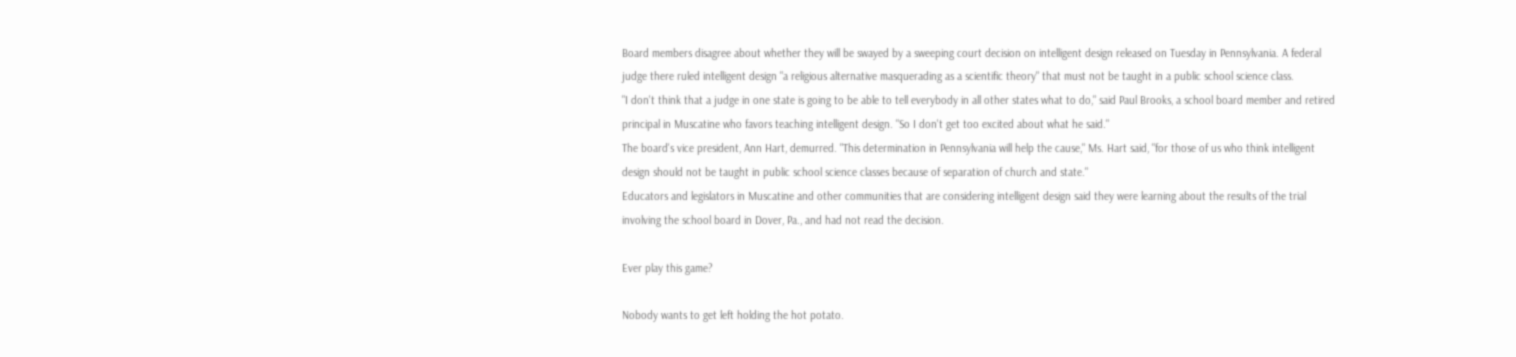Board members disagree about whether they will be swayed by a sweeping court decision on intelligent design released on Tuesday in Pennsylvania. A federal judge there ruled intelligent design "a religious alternative masquerading as a scientific theory" that must not be taught in a public school science class.
"I don't think that a judge in one state is going to be able to tell everybody in all other states what to do," said Paul Brooks, a school board member and retired principal in Muscatine who favors teaching intelligent design. "So I don't get too excited about what he said."
The board's vice president, Ann Hart, demurred. "This determination in Pennsylvania will help the cause," Ms. Hart said, "for those of us who think intelligent design should not be taught in public school science classes because of separation of church and state."
Educators and legislators in Muscatine and other communities that are considering intelligent design said they were learning about the results of the trial involving the school board in Dover, Pa., and had not read the decision.

Ever play this game?

Nobody wants to get left holding the hot potato.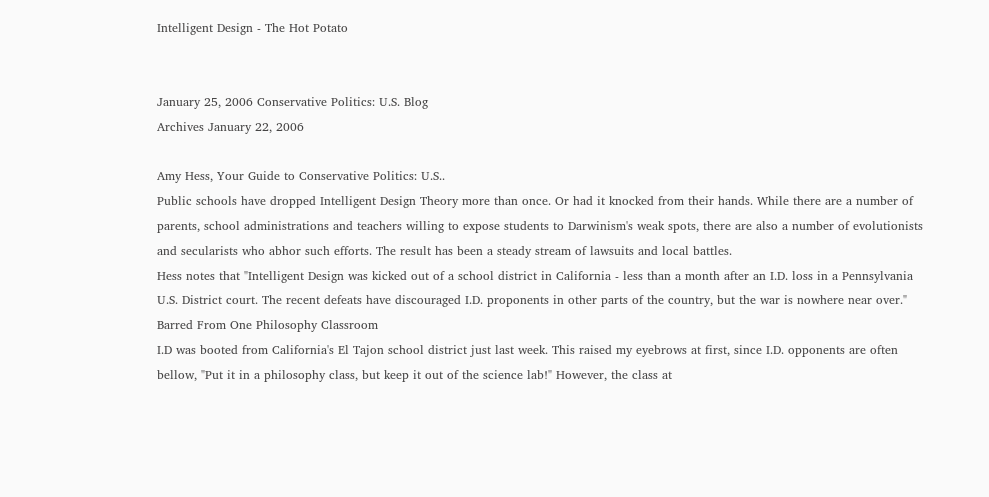Intelligent Design - The Hot Potato


January 25, 2006 Conservative Politics: U.S. Blog
Archives January 22, 2006

Amy Hess, Your Guide to Conservative Politics: U.S..
Public schools have dropped Intelligent Design Theory more than once. Or had it knocked from their hands. While there are a number of parents, school administrations and teachers willing to expose students to Darwinism's weak spots, there are also a number of evolutionists and secularists who abhor such efforts. The result has been a steady stream of lawsuits and local battles.
Hess notes that "Intelligent Design was kicked out of a school district in California - less than a month after an I.D. loss in a Pennsylvania U.S. District court. The recent defeats have discouraged I.D. proponents in other parts of the country, but the war is nowhere near over."
Barred From One Philosophy Classroom
I.D was booted from California's El Tajon school district just last week. This raised my eyebrows at first, since I.D. opponents are often bellow, "Put it in a philosophy class, but keep it out of the science lab!" However, the class at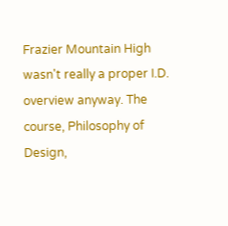Frazier Mountain High wasn't really a proper I.D. overview anyway. The course, Philosophy of Design,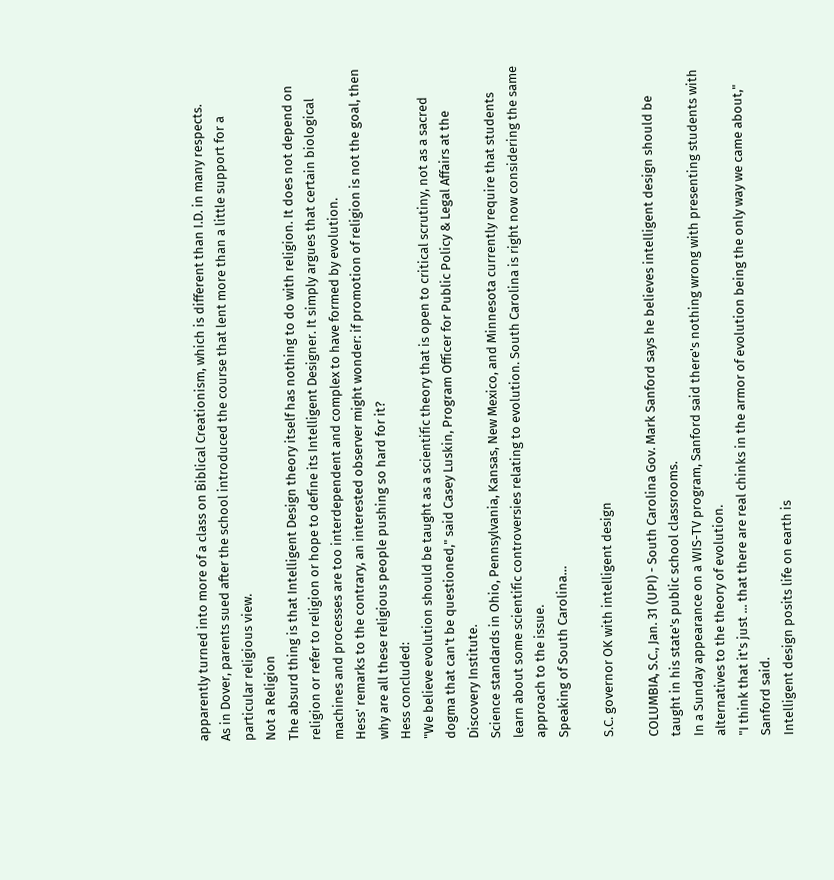apparently turned into more of a class on Biblical Creationism, which is different than I.D. in many respects.
As in Dover, parents sued after the school introduced the course that lent more than a little support for a particular religious view.
Not a Religion
The absurd thing is that Intelligent Design theory itself has nothing to do with religion. It does not depend on religion or refer to religion or hope to define its Intelligent Designer. It simply argues that certain biological machines and processes are too interdependent and complex to have formed by evolution.
Hess' remarks to the contrary, an interested observer might wonder: if promotion of religion is not the goal, then why are all these religious people pushing so hard for it?
Hess concluded:
"We believe evolution should be taught as a scientific theory that is open to critical scrutiny, not as a sacred dogma that can't be questioned," said Casey Luskin, Program Officer for Public Policy & Legal Affairs at the Discovery Institute.
Science standards in Ohio, Pennsylvania, Kansas, New Mexico, and Minnesota currently require that students learn about some scientific controversies relating to evolution. South Carolina is right now considering the same approach to the issue.
Speaking of South Carolina…

S.C. governor OK with intelligent design

COLUMBIA, S.C., Jan. 31 (UPI) - South Carolina Gov. Mark Sanford says he believes intelligent design should be taught in his state's public school classrooms.
In a Sunday appearance on a WIS-TV program, Sanford said there's nothing wrong with presenting students with alternatives to the theory of evolution.
"I think that it's just ... that there are real chinks in the armor of evolution being the only way we came about," Sanford said.
Intelligent design posits life on earth is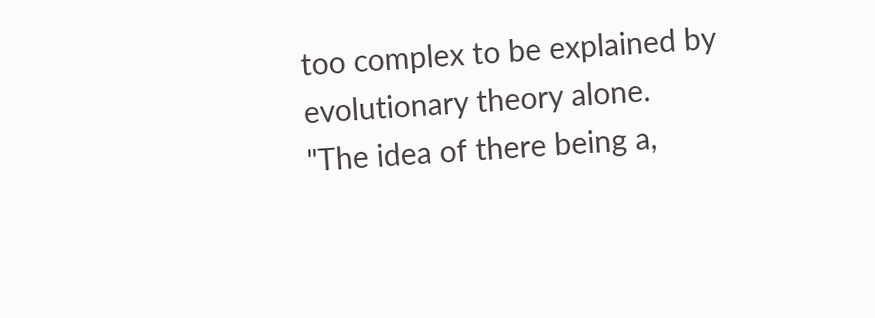too complex to be explained by evolutionary theory alone.
"The idea of there being a,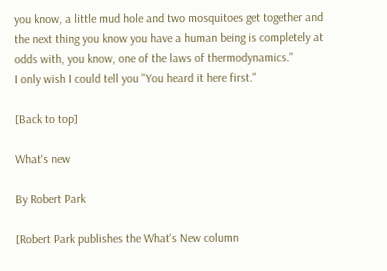you know, a little mud hole and two mosquitoes get together and the next thing you know you have a human being is completely at odds with, you know, one of the laws of thermodynamics."
I only wish I could tell you "You heard it here first."

[Back to top]

What's new

By Robert Park

[Robert Park publishes the What's New column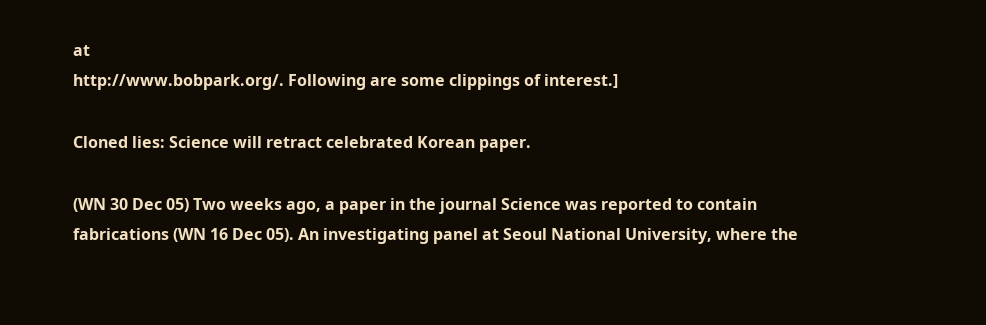at
http://www.bobpark.org/. Following are some clippings of interest.]

Cloned lies: Science will retract celebrated Korean paper.

(WN 30 Dec 05) Two weeks ago, a paper in the journal Science was reported to contain fabrications (WN 16 Dec 05). An investigating panel at Seoul National University, where the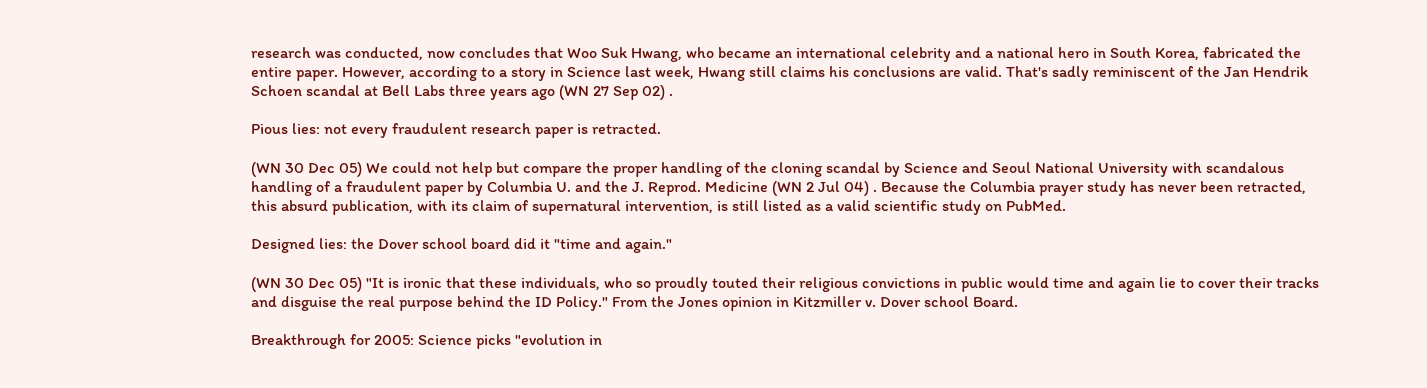research was conducted, now concludes that Woo Suk Hwang, who became an international celebrity and a national hero in South Korea, fabricated the entire paper. However, according to a story in Science last week, Hwang still claims his conclusions are valid. That's sadly reminiscent of the Jan Hendrik Schoen scandal at Bell Labs three years ago (WN 27 Sep 02) .

Pious lies: not every fraudulent research paper is retracted.

(WN 30 Dec 05) We could not help but compare the proper handling of the cloning scandal by Science and Seoul National University with scandalous handling of a fraudulent paper by Columbia U. and the J. Reprod. Medicine (WN 2 Jul 04) . Because the Columbia prayer study has never been retracted, this absurd publication, with its claim of supernatural intervention, is still listed as a valid scientific study on PubMed.

Designed lies: the Dover school board did it "time and again."

(WN 30 Dec 05) "It is ironic that these individuals, who so proudly touted their religious convictions in public would time and again lie to cover their tracks and disguise the real purpose behind the ID Policy." From the Jones opinion in Kitzmiller v. Dover school Board.

Breakthrough for 2005: Science picks "evolution in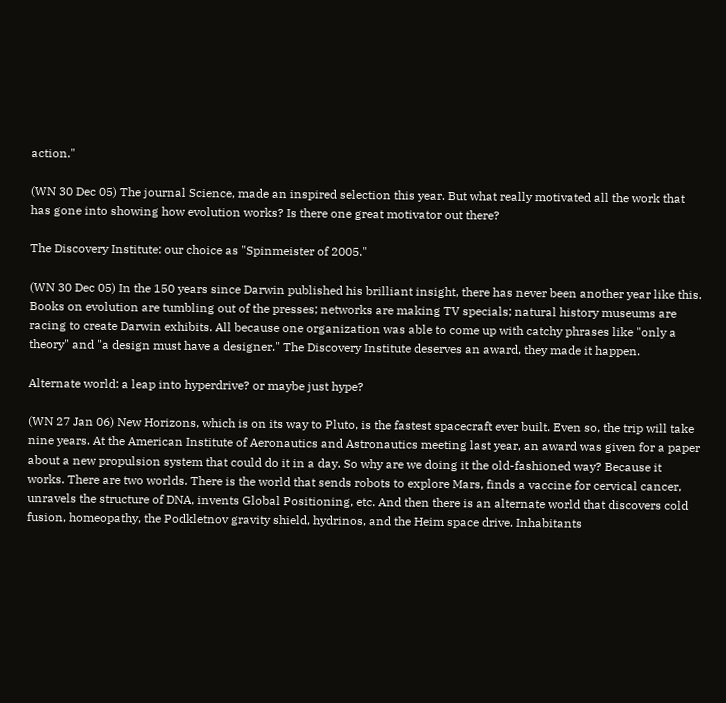action."

(WN 30 Dec 05) The journal Science, made an inspired selection this year. But what really motivated all the work that has gone into showing how evolution works? Is there one great motivator out there?

The Discovery Institute: our choice as "Spinmeister of 2005."

(WN 30 Dec 05) In the 150 years since Darwin published his brilliant insight, there has never been another year like this. Books on evolution are tumbling out of the presses; networks are making TV specials; natural history museums are racing to create Darwin exhibits. All because one organization was able to come up with catchy phrases like "only a theory" and "a design must have a designer." The Discovery Institute deserves an award, they made it happen.

Alternate world: a leap into hyperdrive? or maybe just hype?

(WN 27 Jan 06) New Horizons, which is on its way to Pluto, is the fastest spacecraft ever built. Even so, the trip will take nine years. At the American Institute of Aeronautics and Astronautics meeting last year, an award was given for a paper about a new propulsion system that could do it in a day. So why are we doing it the old-fashioned way? Because it works. There are two worlds. There is the world that sends robots to explore Mars, finds a vaccine for cervical cancer, unravels the structure of DNA, invents Global Positioning, etc. And then there is an alternate world that discovers cold fusion, homeopathy, the Podkletnov gravity shield, hydrinos, and the Heim space drive. Inhabitants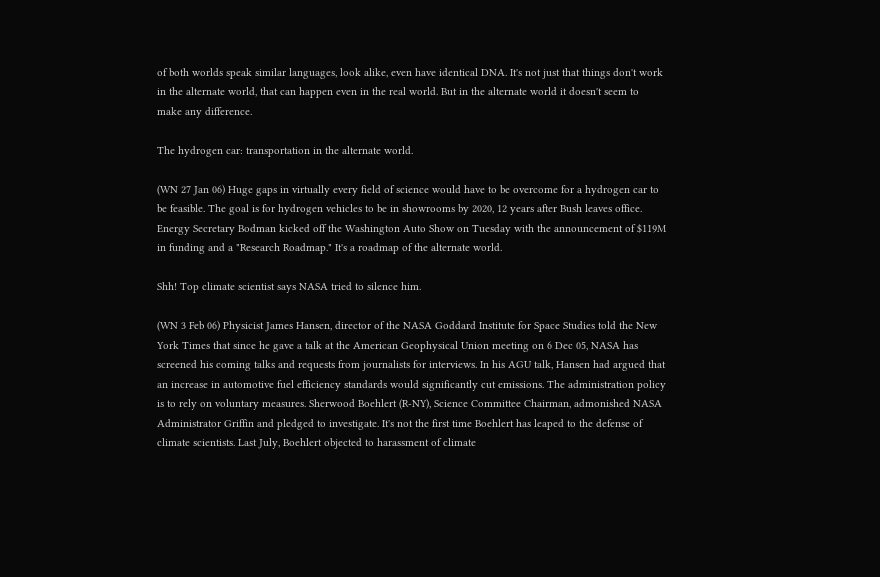of both worlds speak similar languages, look alike, even have identical DNA. It's not just that things don't work in the alternate world, that can happen even in the real world. But in the alternate world it doesn't seem to make any difference.

The hydrogen car: transportation in the alternate world.

(WN 27 Jan 06) Huge gaps in virtually every field of science would have to be overcome for a hydrogen car to be feasible. The goal is for hydrogen vehicles to be in showrooms by 2020, 12 years after Bush leaves office. Energy Secretary Bodman kicked off the Washington Auto Show on Tuesday with the announcement of $119M in funding and a "Research Roadmap." It's a roadmap of the alternate world.

Shh! Top climate scientist says NASA tried to silence him.

(WN 3 Feb 06) Physicist James Hansen, director of the NASA Goddard Institute for Space Studies told the New York Times that since he gave a talk at the American Geophysical Union meeting on 6 Dec 05, NASA has screened his coming talks and requests from journalists for interviews. In his AGU talk, Hansen had argued that an increase in automotive fuel efficiency standards would significantly cut emissions. The administration policy is to rely on voluntary measures. Sherwood Boehlert (R-NY), Science Committee Chairman, admonished NASA Administrator Griffin and pledged to investigate. It's not the first time Boehlert has leaped to the defense of climate scientists. Last July, Boehlert objected to harassment of climate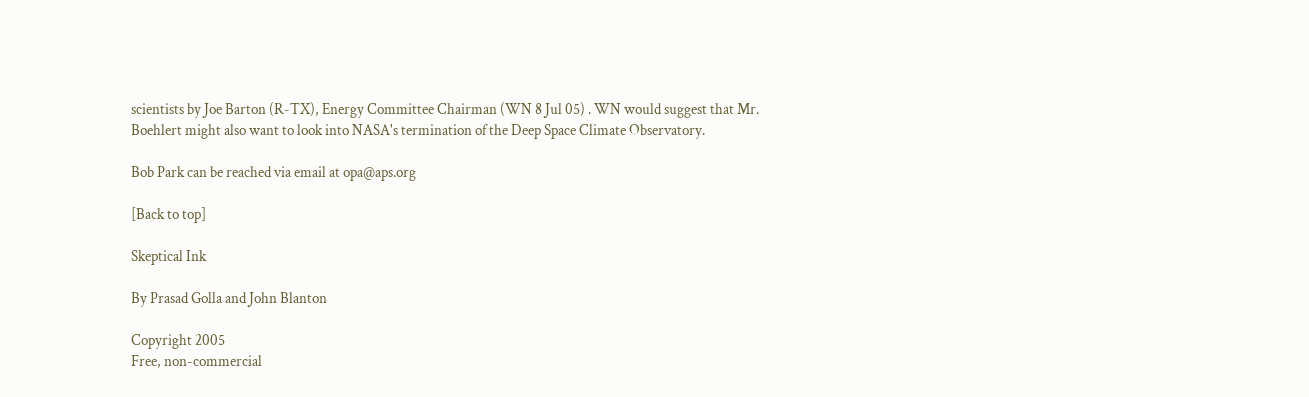scientists by Joe Barton (R-TX), Energy Committee Chairman (WN 8 Jul 05) . WN would suggest that Mr. Boehlert might also want to look into NASA's termination of the Deep Space Climate Observatory.

Bob Park can be reached via email at opa@aps.org

[Back to top]

Skeptical Ink

By Prasad Golla and John Blanton

Copyright 2005
Free, non-commercial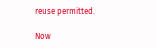reuse permitted.

Now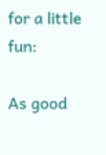for a little fun:

As good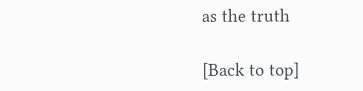as the truth

[Back to top]